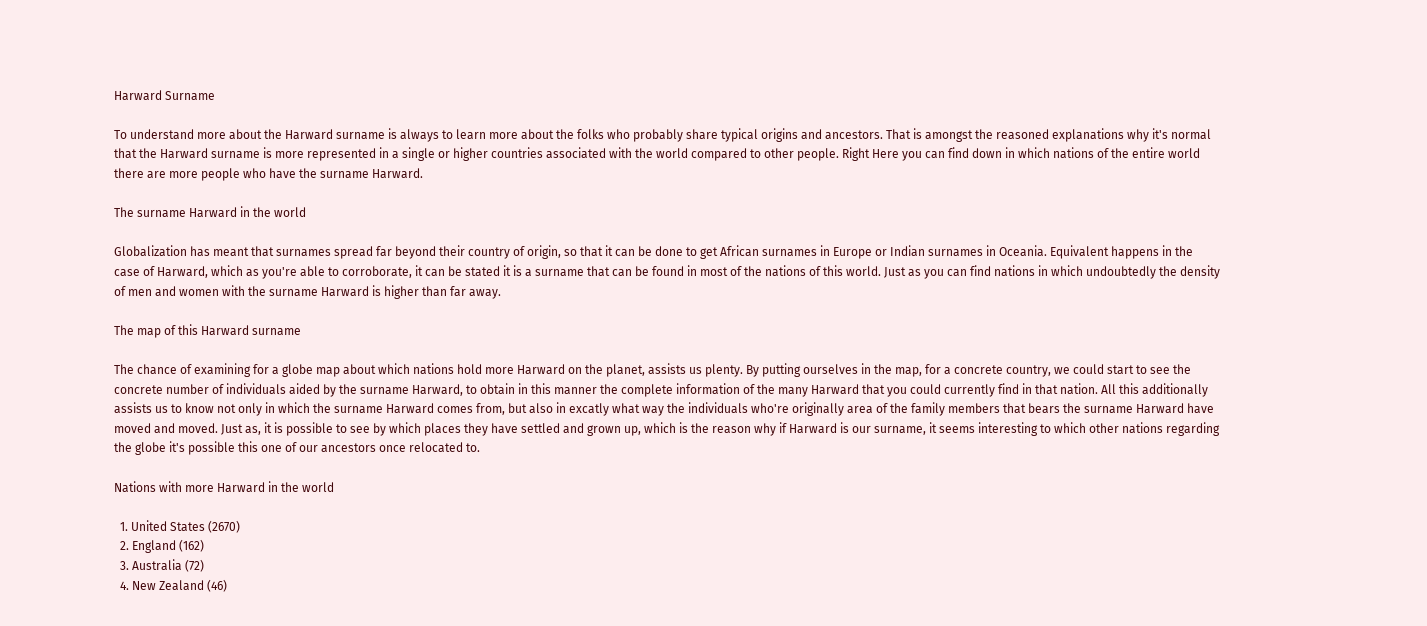Harward Surname

To understand more about the Harward surname is always to learn more about the folks who probably share typical origins and ancestors. That is amongst the reasoned explanations why it's normal that the Harward surname is more represented in a single or higher countries associated with the world compared to other people. Right Here you can find down in which nations of the entire world there are more people who have the surname Harward.

The surname Harward in the world

Globalization has meant that surnames spread far beyond their country of origin, so that it can be done to get African surnames in Europe or Indian surnames in Oceania. Equivalent happens in the case of Harward, which as you're able to corroborate, it can be stated it is a surname that can be found in most of the nations of this world. Just as you can find nations in which undoubtedly the density of men and women with the surname Harward is higher than far away.

The map of this Harward surname

The chance of examining for a globe map about which nations hold more Harward on the planet, assists us plenty. By putting ourselves in the map, for a concrete country, we could start to see the concrete number of individuals aided by the surname Harward, to obtain in this manner the complete information of the many Harward that you could currently find in that nation. All this additionally assists us to know not only in which the surname Harward comes from, but also in excatly what way the individuals who're originally area of the family members that bears the surname Harward have moved and moved. Just as, it is possible to see by which places they have settled and grown up, which is the reason why if Harward is our surname, it seems interesting to which other nations regarding the globe it's possible this one of our ancestors once relocated to.

Nations with more Harward in the world

  1. United States (2670)
  2. England (162)
  3. Australia (72)
  4. New Zealand (46)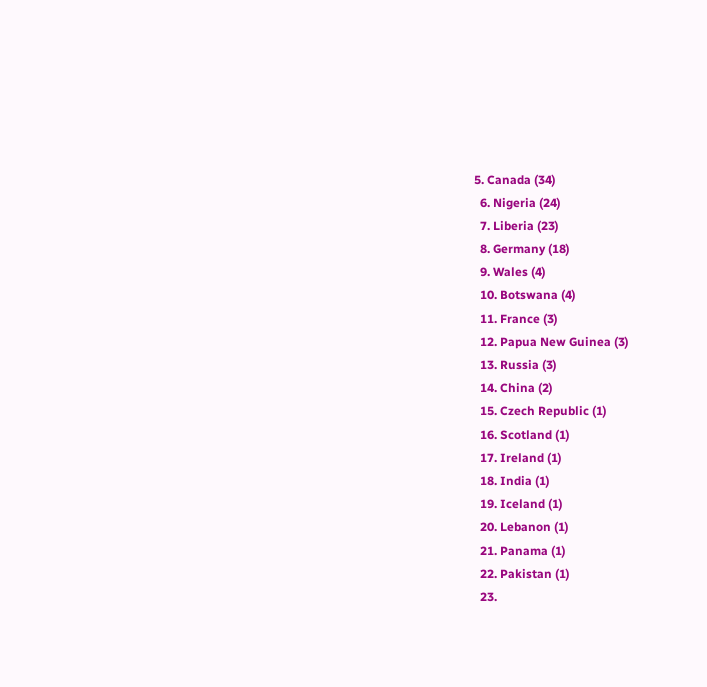5. Canada (34)
  6. Nigeria (24)
  7. Liberia (23)
  8. Germany (18)
  9. Wales (4)
  10. Botswana (4)
  11. France (3)
  12. Papua New Guinea (3)
  13. Russia (3)
  14. China (2)
  15. Czech Republic (1)
  16. Scotland (1)
  17. Ireland (1)
  18. India (1)
  19. Iceland (1)
  20. Lebanon (1)
  21. Panama (1)
  22. Pakistan (1)
  23.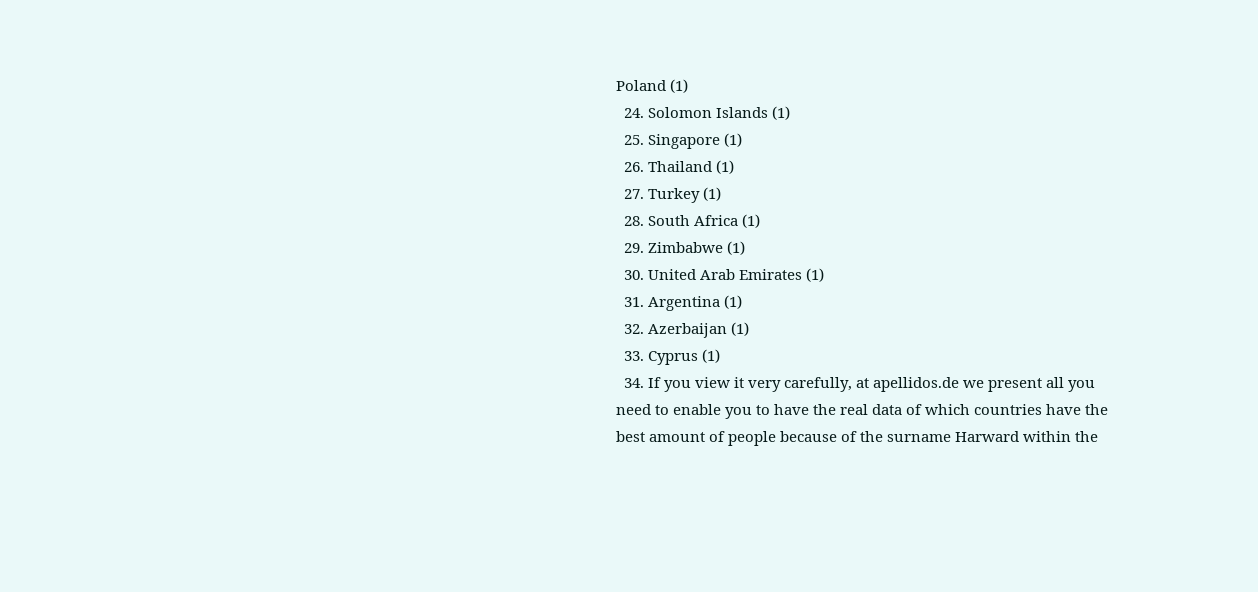Poland (1)
  24. Solomon Islands (1)
  25. Singapore (1)
  26. Thailand (1)
  27. Turkey (1)
  28. South Africa (1)
  29. Zimbabwe (1)
  30. United Arab Emirates (1)
  31. Argentina (1)
  32. Azerbaijan (1)
  33. Cyprus (1)
  34. If you view it very carefully, at apellidos.de we present all you need to enable you to have the real data of which countries have the best amount of people because of the surname Harward within the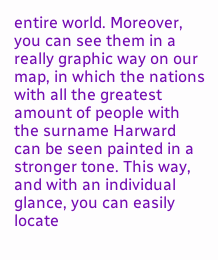entire world. Moreover, you can see them in a really graphic way on our map, in which the nations with all the greatest amount of people with the surname Harward can be seen painted in a stronger tone. This way, and with an individual glance, you can easily locate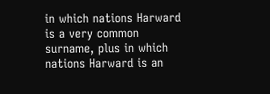in which nations Harward is a very common surname, plus in which nations Harward is an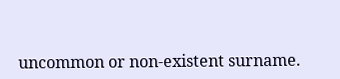uncommon or non-existent surname.